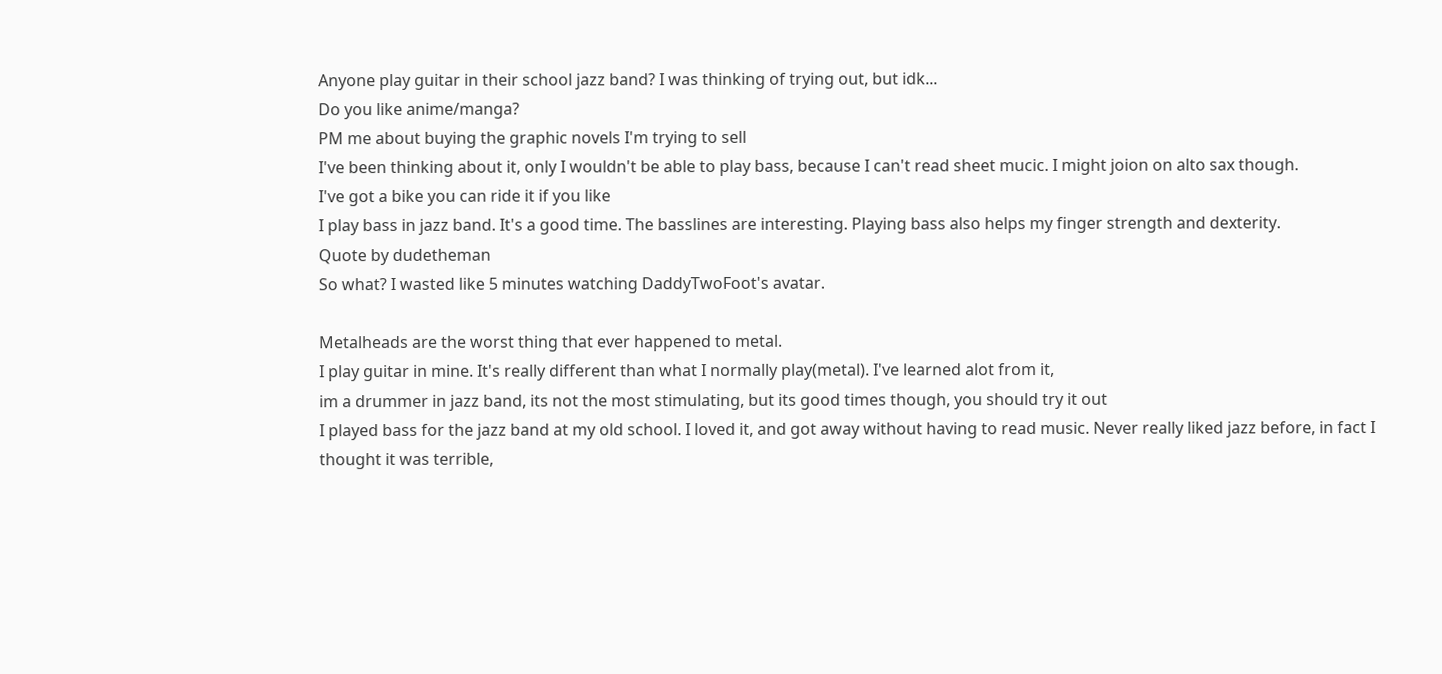Anyone play guitar in their school jazz band? I was thinking of trying out, but idk...
Do you like anime/manga?
PM me about buying the graphic novels I'm trying to sell
I've been thinking about it, only I wouldn't be able to play bass, because I can't read sheet mucic. I might joion on alto sax though.
I've got a bike you can ride it if you like
I play bass in jazz band. It's a good time. The basslines are interesting. Playing bass also helps my finger strength and dexterity.
Quote by dudetheman
So what? I wasted like 5 minutes watching DaddyTwoFoot's avatar.

Metalheads are the worst thing that ever happened to metal.
I play guitar in mine. It's really different than what I normally play(metal). I've learned alot from it,
im a drummer in jazz band, its not the most stimulating, but its good times though, you should try it out
I played bass for the jazz band at my old school. I loved it, and got away without having to read music. Never really liked jazz before, in fact I thought it was terrible,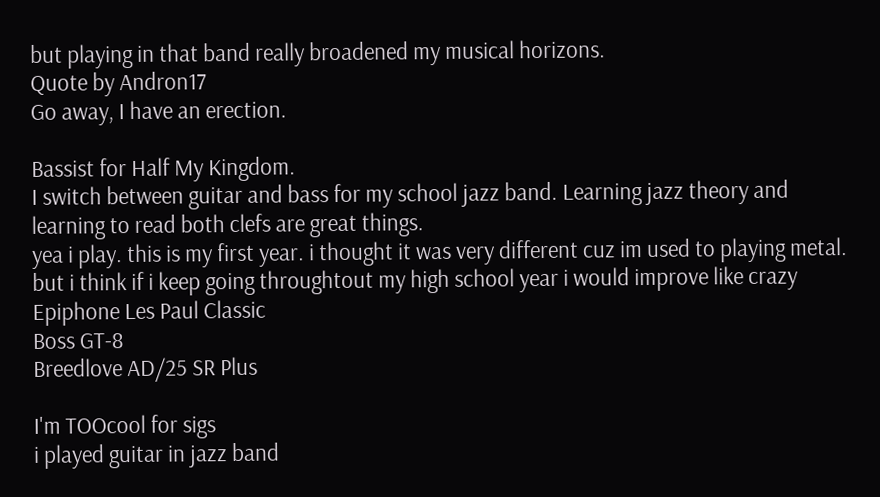but playing in that band really broadened my musical horizons.
Quote by Andron17
Go away, I have an erection.

Bassist for Half My Kingdom.
I switch between guitar and bass for my school jazz band. Learning jazz theory and learning to read both clefs are great things.
yea i play. this is my first year. i thought it was very different cuz im used to playing metal. but i think if i keep going throughtout my high school year i would improve like crazy
Epiphone Les Paul Classic
Boss GT-8
Breedlove AD/25 SR Plus

I'm TOOcool for sigs
i played guitar in jazz band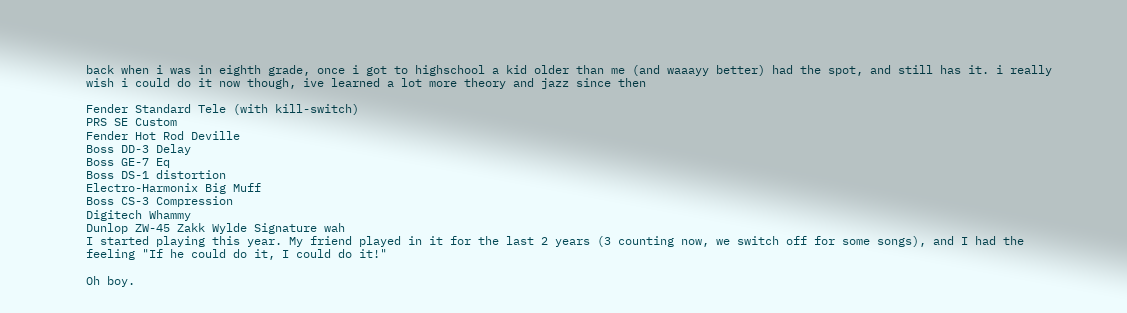back when i was in eighth grade, once i got to highschool a kid older than me (and waaayy better) had the spot, and still has it. i really wish i could do it now though, ive learned a lot more theory and jazz since then

Fender Standard Tele (with kill-switch)
PRS SE Custom
Fender Hot Rod Deville
Boss DD-3 Delay
Boss GE-7 Eq
Boss DS-1 distortion
Electro-Harmonix Big Muff
Boss CS-3 Compression
Digitech Whammy
Dunlop ZW-45 Zakk Wylde Signature wah
I started playing this year. My friend played in it for the last 2 years (3 counting now, we switch off for some songs), and I had the feeling "If he could do it, I could do it!"

Oh boy.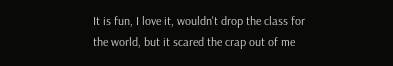It is fun, I love it, wouldn't drop the class for the world, but it scared the crap out of me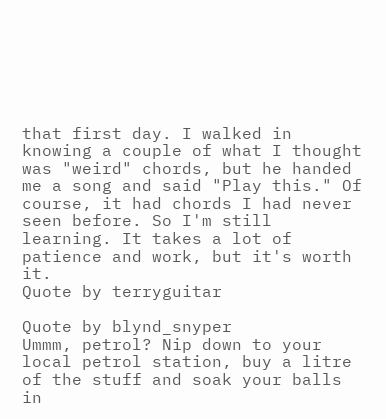that first day. I walked in knowing a couple of what I thought was "weird" chords, but he handed me a song and said "Play this." Of course, it had chords I had never seen before. So I'm still learning. It takes a lot of patience and work, but it's worth it.
Quote by terryguitar

Quote by blynd_snyper
Ummm, petrol? Nip down to your local petrol station, buy a litre of the stuff and soak your balls in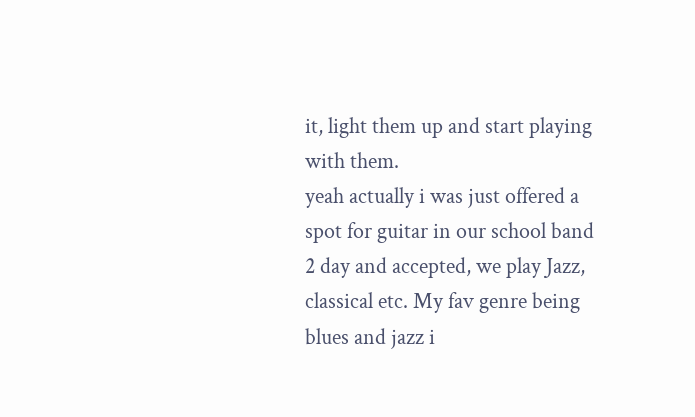it, light them up and start playing with them.
yeah actually i was just offered a spot for guitar in our school band 2 day and accepted, we play Jazz, classical etc. My fav genre being blues and jazz i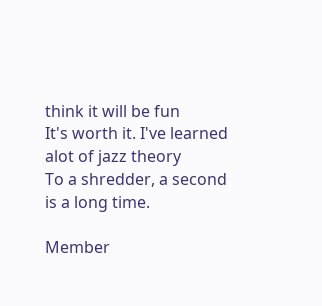think it will be fun
It's worth it. I've learned alot of jazz theory
To a shredder, a second is a long time.

Member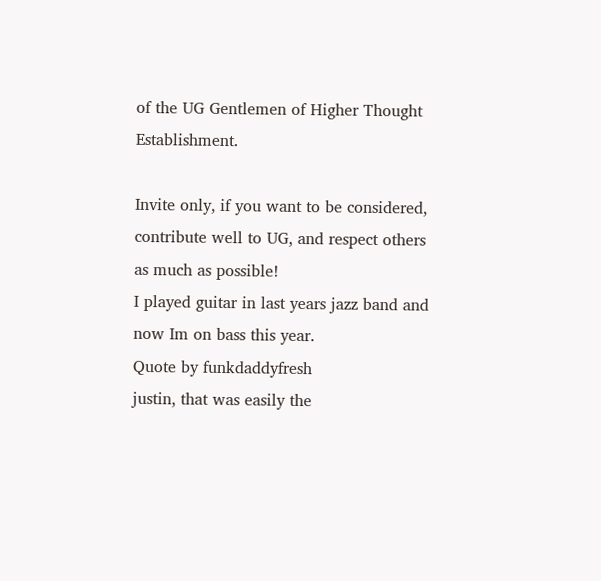of the UG Gentlemen of Higher Thought Establishment.

Invite only, if you want to be considered, contribute well to UG, and respect others as much as possible!
I played guitar in last years jazz band and now Im on bass this year.
Quote by funkdaddyfresh
justin, that was easily the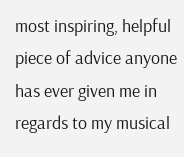most inspiring, helpful piece of advice anyone has ever given me in regards to my musical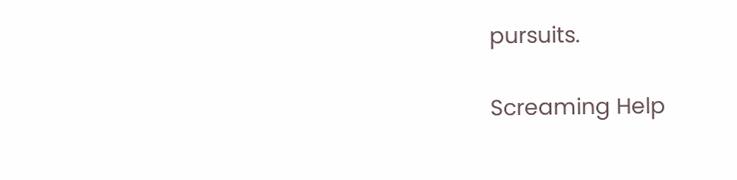pursuits.

Screaming Help